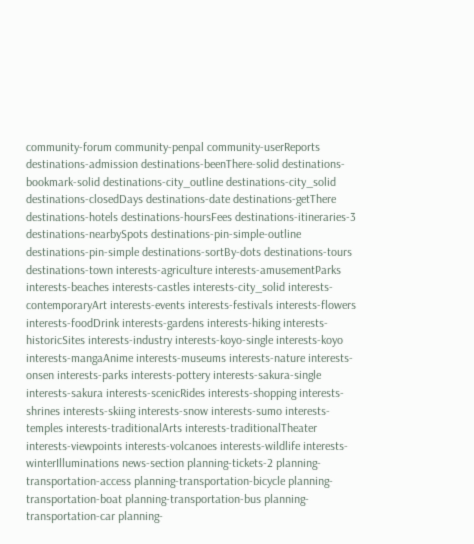community-forum community-penpal community-userReports destinations-admission destinations-beenThere-solid destinations-bookmark-solid destinations-city_outline destinations-city_solid destinations-closedDays destinations-date destinations-getThere destinations-hotels destinations-hoursFees destinations-itineraries-3 destinations-nearbySpots destinations-pin-simple-outline destinations-pin-simple destinations-sortBy-dots destinations-tours destinations-town interests-agriculture interests-amusementParks interests-beaches interests-castles interests-city_solid interests-contemporaryArt interests-events interests-festivals interests-flowers interests-foodDrink interests-gardens interests-hiking interests-historicSites interests-industry interests-koyo-single interests-koyo interests-mangaAnime interests-museums interests-nature interests-onsen interests-parks interests-pottery interests-sakura-single interests-sakura interests-scenicRides interests-shopping interests-shrines interests-skiing interests-snow interests-sumo interests-temples interests-traditionalArts interests-traditionalTheater interests-viewpoints interests-volcanoes interests-wildlife interests-winterIlluminations news-section planning-tickets-2 planning-transportation-access planning-transportation-bicycle planning-transportation-boat planning-transportation-bus planning-transportation-car planning-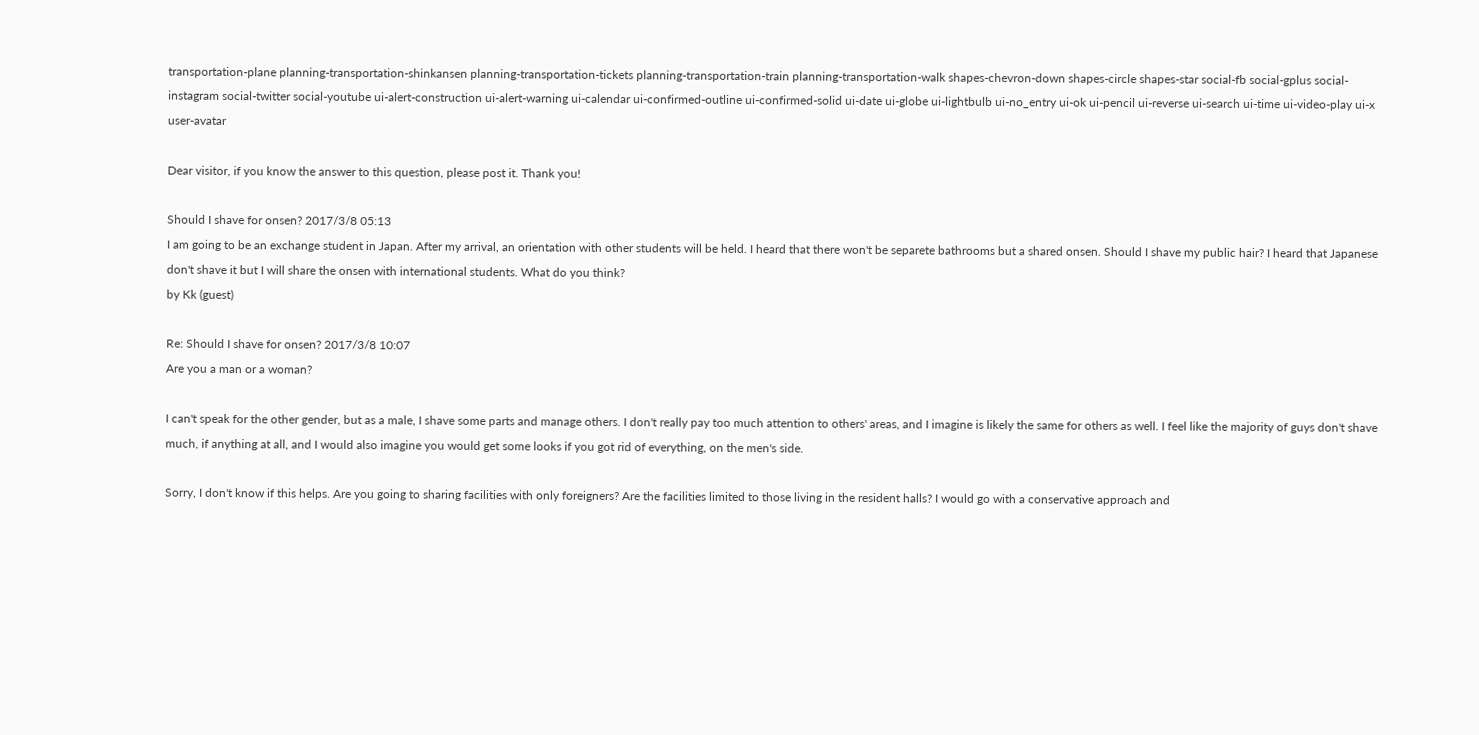transportation-plane planning-transportation-shinkansen planning-transportation-tickets planning-transportation-train planning-transportation-walk shapes-chevron-down shapes-circle shapes-star social-fb social-gplus social-instagram social-twitter social-youtube ui-alert-construction ui-alert-warning ui-calendar ui-confirmed-outline ui-confirmed-solid ui-date ui-globe ui-lightbulb ui-no_entry ui-ok ui-pencil ui-reverse ui-search ui-time ui-video-play ui-x user-avatar

Dear visitor, if you know the answer to this question, please post it. Thank you!

Should I shave for onsen? 2017/3/8 05:13
I am going to be an exchange student in Japan. After my arrival, an orientation with other students will be held. I heard that there won't be separete bathrooms but a shared onsen. Should I shave my public hair? I heard that Japanese don't shave it but I will share the onsen with international students. What do you think?
by Kk (guest)

Re: Should I shave for onsen? 2017/3/8 10:07
Are you a man or a woman?

I can't speak for the other gender, but as a male, I shave some parts and manage others. I don't really pay too much attention to others' areas, and I imagine is likely the same for others as well. I feel like the majority of guys don't shave much, if anything at all, and I would also imagine you would get some looks if you got rid of everything, on the men's side.

Sorry, I don't know if this helps. Are you going to sharing facilities with only foreigners? Are the facilities limited to those living in the resident halls? I would go with a conservative approach and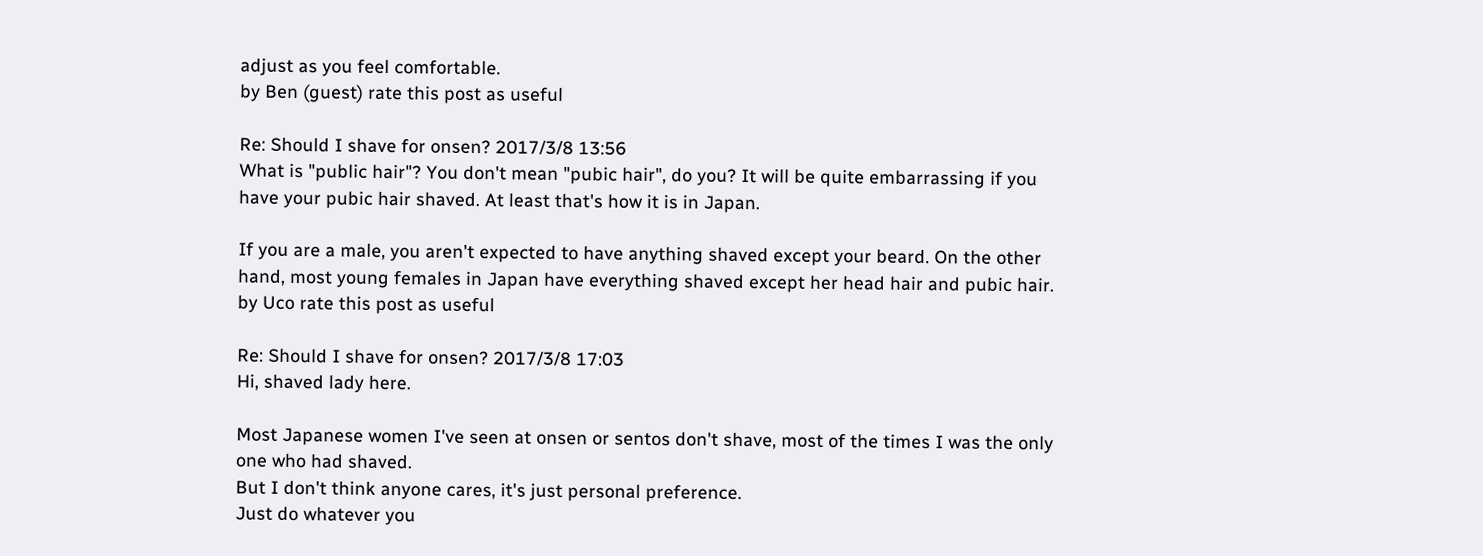adjust as you feel comfortable.
by Ben (guest) rate this post as useful

Re: Should I shave for onsen? 2017/3/8 13:56
What is "public hair"? You don't mean "pubic hair", do you? It will be quite embarrassing if you have your pubic hair shaved. At least that's how it is in Japan.

If you are a male, you aren't expected to have anything shaved except your beard. On the other hand, most young females in Japan have everything shaved except her head hair and pubic hair.
by Uco rate this post as useful

Re: Should I shave for onsen? 2017/3/8 17:03
Hi, shaved lady here.

Most Japanese women I've seen at onsen or sentos don't shave, most of the times I was the only one who had shaved.
But I don't think anyone cares, it's just personal preference.
Just do whatever you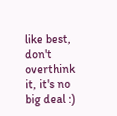like best, don't overthink it, it's no big deal :)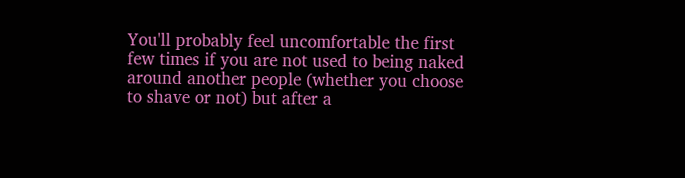You'll probably feel uncomfortable the first few times if you are not used to being naked around another people (whether you choose to shave or not) but after a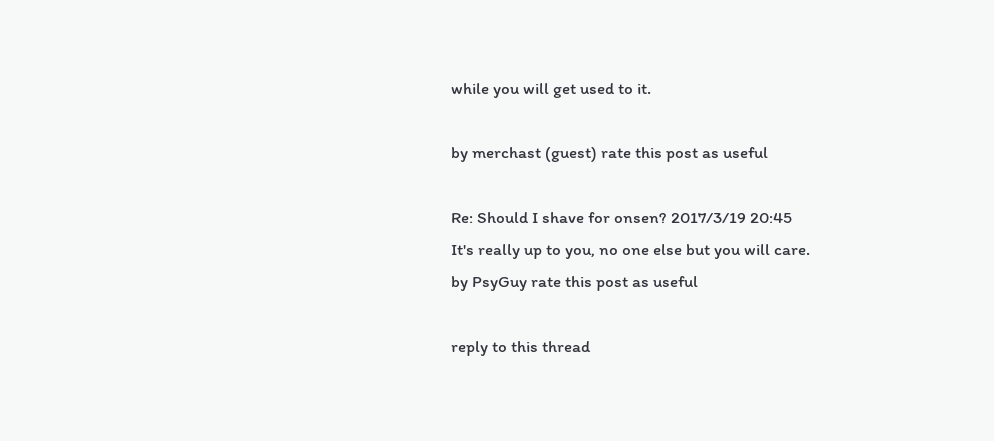while you will get used to it.

by merchast (guest) rate this post as useful

Re: Should I shave for onsen? 2017/3/19 20:45
It's really up to you, no one else but you will care.
by PsyGuy rate this post as useful

reply to this thread